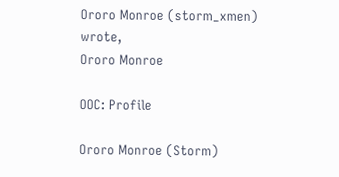Ororo Monroe (storm_xmen) wrote,
Ororo Monroe

OOC: Profile

Ororo Monroe (Storm)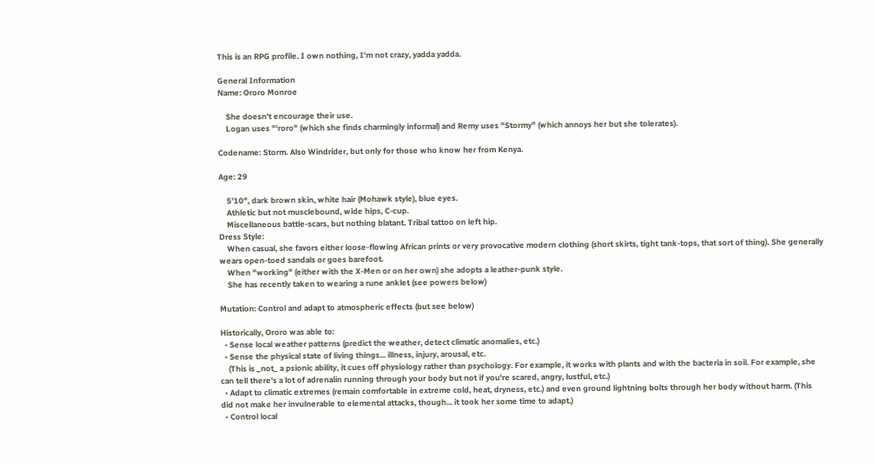This is an RPG profile. I own nothing, I'm not crazy, yadda yadda.

General Information
Name: Ororo Monroe

    She doesn't encourage their use.
    Logan uses "'roro" (which she finds charmingly informal) and Remy uses "Stormy" (which annoys her but she tolerates).

Codename: Storm. Also Windrider, but only for those who know her from Kenya.

Age: 29

    5'10", dark brown skin, white hair (Mohawk style), blue eyes.
    Athletic but not musclebound, wide hips, C-cup.
    Miscellaneous battle-scars, but nothing blatant. Tribal tattoo on left hip.
Dress Style:
    When casual, she favors either loose-flowing African prints or very provocative modern clothing (short skirts, tight tank-tops, that sort of thing). She generally wears open-toed sandals or goes barefoot.
    When "working" (either with the X-Men or on her own) she adopts a leather-punk style.
    She has recently taken to wearing a rune anklet (see powers below)

Mutation: Control and adapt to atmospheric effects (but see below)

Historically, Ororo was able to:
  • Sense local weather patterns (predict the weather, detect climatic anomalies, etc.)
  • Sense the physical state of living things... illness, injury, arousal, etc.
    (This is _not_ a psionic ability, it cues off physiology rather than psychology. For example, it works with plants and with the bacteria in soil. For example, she can tell there's a lot of adrenalin running through your body but not if you're scared, angry, lustful, etc.)
  • Adapt to climatic extremes (remain comfortable in extreme cold, heat, dryness, etc.) and even ground lightning bolts through her body without harm. (This did not make her invulnerable to elemental attacks, though... it took her some time to adapt.)
  • Control local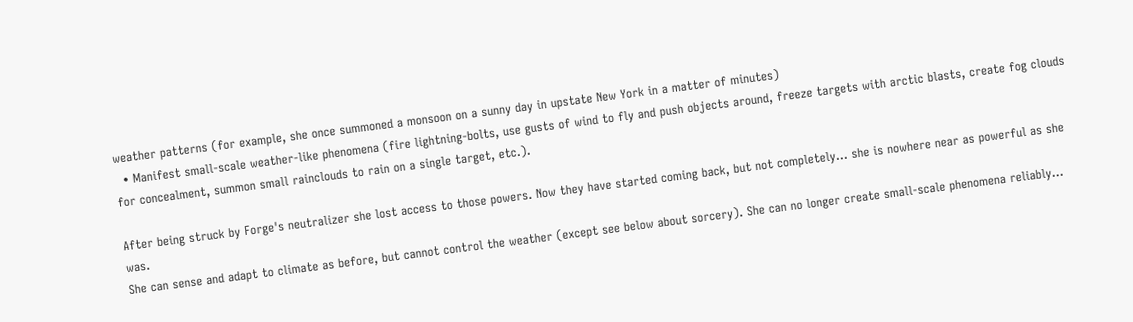weather patterns (for example, she once summoned a monsoon on a sunny day in upstate New York in a matter of minutes)
  • Manifest small-scale weather-like phenomena (fire lightning-bolts, use gusts of wind to fly and push objects around, freeze targets with arctic blasts, create fog clouds for concealment, summon small rainclouds to rain on a single target, etc.).

After being struck by Forge's neutralizer she lost access to those powers. Now they have started coming back, but not completely... she is nowhere near as powerful as she was.
She can sense and adapt to climate as before, but cannot control the weather (except see below about sorcery). She can no longer create small-scale phenomena reliably...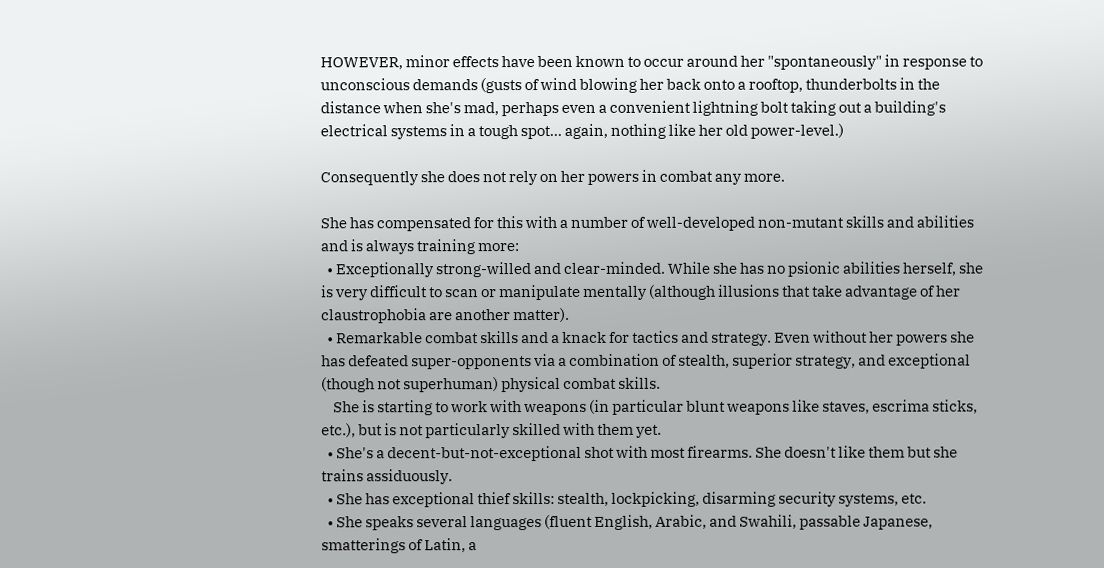HOWEVER, minor effects have been known to occur around her "spontaneously" in response to unconscious demands (gusts of wind blowing her back onto a rooftop, thunderbolts in the distance when she's mad, perhaps even a convenient lightning bolt taking out a building's electrical systems in a tough spot... again, nothing like her old power-level.)

Consequently she does not rely on her powers in combat any more.

She has compensated for this with a number of well-developed non-mutant skills and abilities and is always training more:
  • Exceptionally strong-willed and clear-minded. While she has no psionic abilities herself, she is very difficult to scan or manipulate mentally (although illusions that take advantage of her claustrophobia are another matter).
  • Remarkable combat skills and a knack for tactics and strategy. Even without her powers she has defeated super-opponents via a combination of stealth, superior strategy, and exceptional (though not superhuman) physical combat skills.
    She is starting to work with weapons (in particular blunt weapons like staves, escrima sticks, etc.), but is not particularly skilled with them yet.
  • She's a decent-but-not-exceptional shot with most firearms. She doesn't like them but she trains assiduously.
  • She has exceptional thief skills: stealth, lockpicking, disarming security systems, etc.
  • She speaks several languages (fluent English, Arabic, and Swahili, passable Japanese, smatterings of Latin, a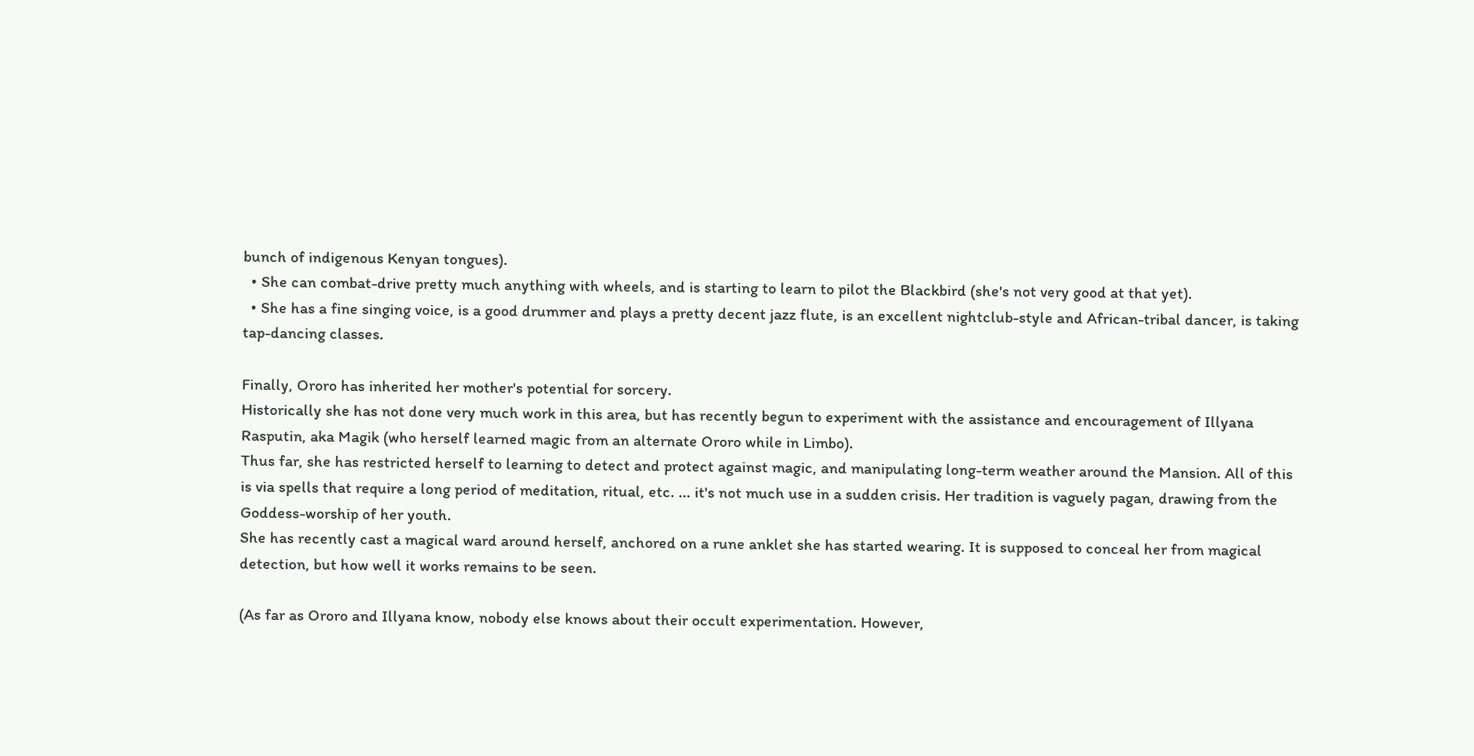bunch of indigenous Kenyan tongues).
  • She can combat-drive pretty much anything with wheels, and is starting to learn to pilot the Blackbird (she's not very good at that yet).
  • She has a fine singing voice, is a good drummer and plays a pretty decent jazz flute, is an excellent nightclub-style and African-tribal dancer, is taking tap-dancing classes.

Finally, Ororo has inherited her mother's potential for sorcery.
Historically she has not done very much work in this area, but has recently begun to experiment with the assistance and encouragement of Illyana Rasputin, aka Magik (who herself learned magic from an alternate Ororo while in Limbo).
Thus far, she has restricted herself to learning to detect and protect against magic, and manipulating long-term weather around the Mansion. All of this is via spells that require a long period of meditation, ritual, etc. ... it's not much use in a sudden crisis. Her tradition is vaguely pagan, drawing from the Goddess-worship of her youth.
She has recently cast a magical ward around herself, anchored on a rune anklet she has started wearing. It is supposed to conceal her from magical detection, but how well it works remains to be seen.

(As far as Ororo and Illyana know, nobody else knows about their occult experimentation. However,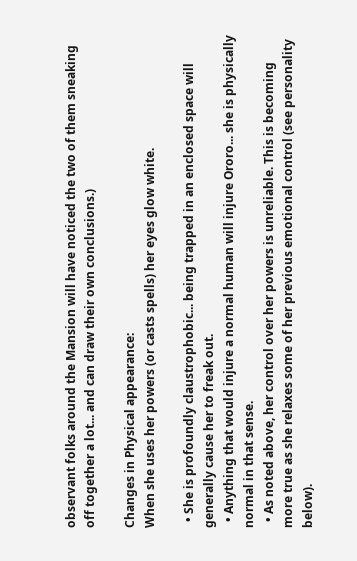observant folks around the Mansion will have noticed the two of them sneaking off together a lot... and can draw their own conclusions.)

Changes in Physical appearance:
When she uses her powers (or casts spells) her eyes glow white.

  • She is profoundly claustrophobic... being trapped in an enclosed space will generally cause her to freak out.
  • Anything that would injure a normal human will injure Ororo... she is physically normal in that sense.
  • As noted above, her control over her powers is unreliable. This is becoming more true as she relaxes some of her previous emotional control (see personality below).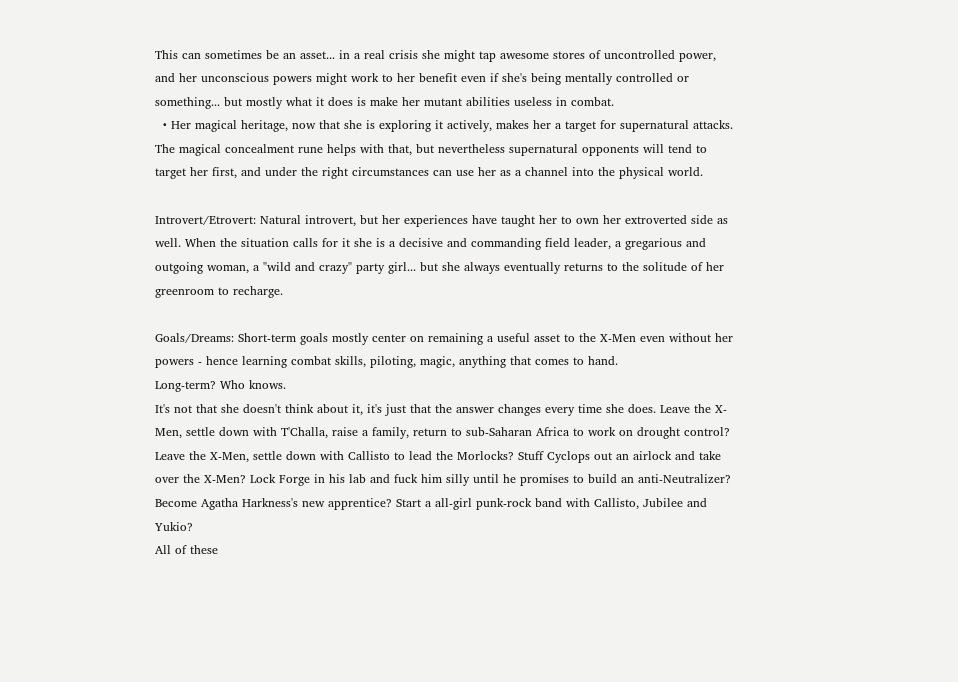This can sometimes be an asset... in a real crisis she might tap awesome stores of uncontrolled power, and her unconscious powers might work to her benefit even if she's being mentally controlled or something... but mostly what it does is make her mutant abilities useless in combat.
  • Her magical heritage, now that she is exploring it actively, makes her a target for supernatural attacks. The magical concealment rune helps with that, but nevertheless supernatural opponents will tend to target her first, and under the right circumstances can use her as a channel into the physical world.

Introvert/Etrovert: Natural introvert, but her experiences have taught her to own her extroverted side as well. When the situation calls for it she is a decisive and commanding field leader, a gregarious and outgoing woman, a "wild and crazy" party girl... but she always eventually returns to the solitude of her greenroom to recharge.

Goals/Dreams: Short-term goals mostly center on remaining a useful asset to the X-Men even without her powers - hence learning combat skills, piloting, magic, anything that comes to hand.
Long-term? Who knows.
It's not that she doesn't think about it, it's just that the answer changes every time she does. Leave the X-Men, settle down with T'Challa, raise a family, return to sub-Saharan Africa to work on drought control? Leave the X-Men, settle down with Callisto to lead the Morlocks? Stuff Cyclops out an airlock and take over the X-Men? Lock Forge in his lab and fuck him silly until he promises to build an anti-Neutralizer? Become Agatha Harkness's new apprentice? Start a all-girl punk-rock band with Callisto, Jubilee and Yukio?
All of these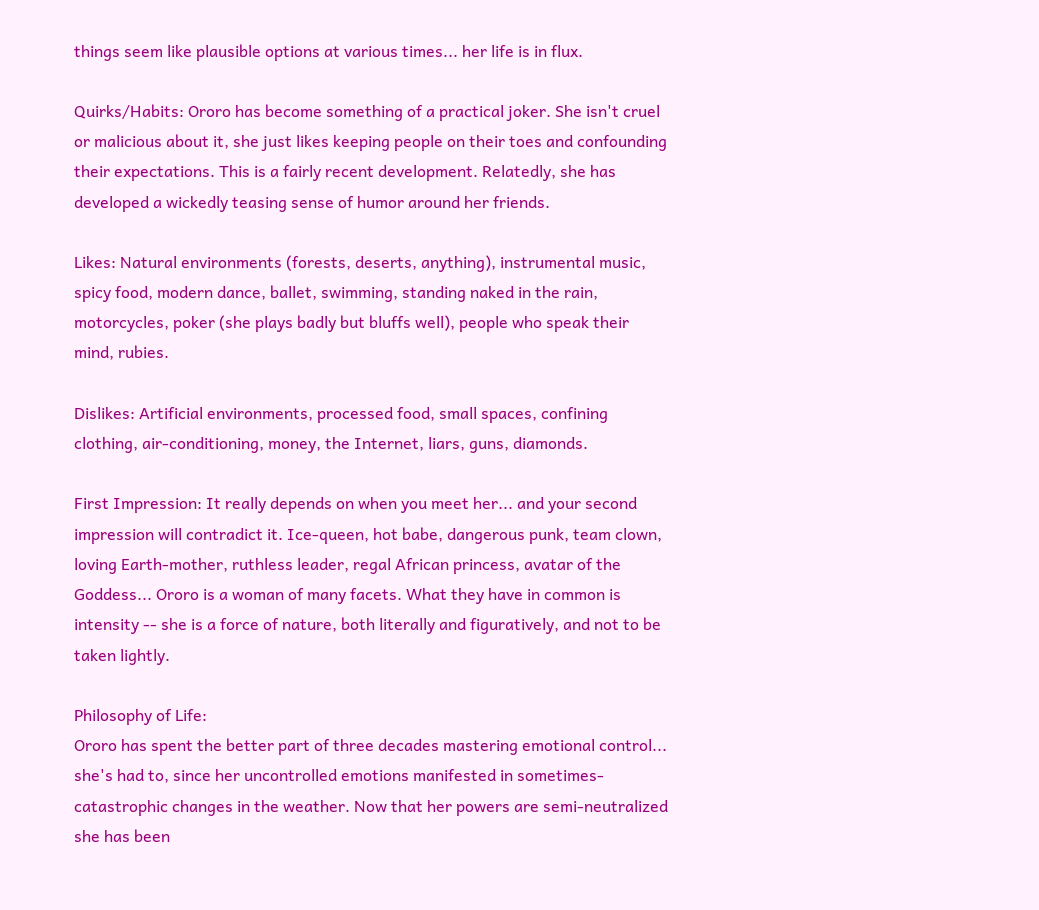things seem like plausible options at various times... her life is in flux.

Quirks/Habits: Ororo has become something of a practical joker. She isn't cruel or malicious about it, she just likes keeping people on their toes and confounding their expectations. This is a fairly recent development. Relatedly, she has developed a wickedly teasing sense of humor around her friends.

Likes: Natural environments (forests, deserts, anything), instrumental music, spicy food, modern dance, ballet, swimming, standing naked in the rain, motorcycles, poker (she plays badly but bluffs well), people who speak their mind, rubies.

Dislikes: Artificial environments, processed food, small spaces, confining clothing, air-conditioning, money, the Internet, liars, guns, diamonds.

First Impression: It really depends on when you meet her... and your second impression will contradict it. Ice-queen, hot babe, dangerous punk, team clown, loving Earth-mother, ruthless leader, regal African princess, avatar of the Goddess... Ororo is a woman of many facets. What they have in common is intensity -- she is a force of nature, both literally and figuratively, and not to be taken lightly.

Philosophy of Life:
Ororo has spent the better part of three decades mastering emotional control... she's had to, since her uncontrolled emotions manifested in sometimes-catastrophic changes in the weather. Now that her powers are semi-neutralized she has been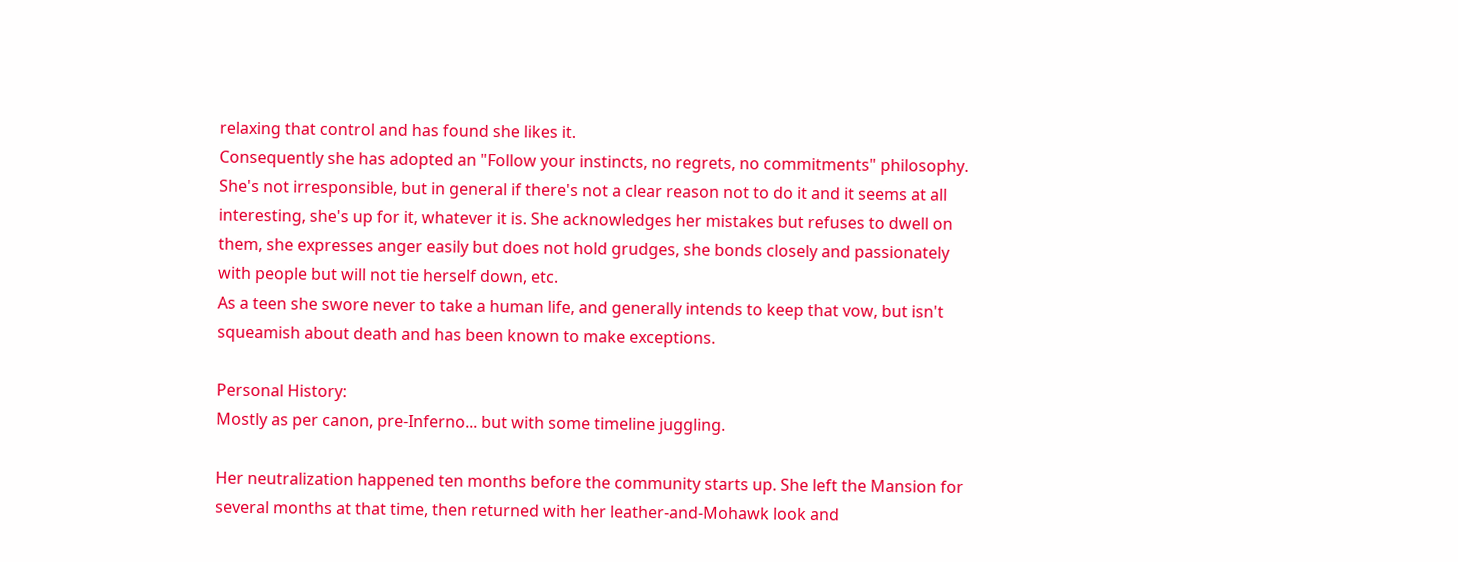relaxing that control and has found she likes it.
Consequently she has adopted an "Follow your instincts, no regrets, no commitments" philosophy. She's not irresponsible, but in general if there's not a clear reason not to do it and it seems at all interesting, she's up for it, whatever it is. She acknowledges her mistakes but refuses to dwell on them, she expresses anger easily but does not hold grudges, she bonds closely and passionately with people but will not tie herself down, etc.
As a teen she swore never to take a human life, and generally intends to keep that vow, but isn't squeamish about death and has been known to make exceptions.

Personal History:
Mostly as per canon, pre-Inferno... but with some timeline juggling.

Her neutralization happened ten months before the community starts up. She left the Mansion for several months at that time, then returned with her leather-and-Mohawk look and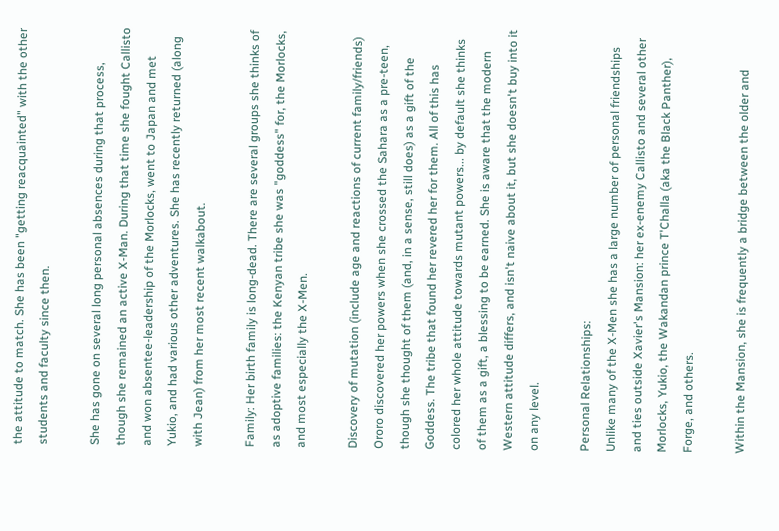the attitude to match. She has been "getting reacquainted" with the other students and faculty since then.

She has gone on several long personal absences during that process, though she remained an active X-Man. During that time she fought Callisto and won absentee-leadership of the Morlocks, went to Japan and met Yukio, and had various other adventures. She has recently returned (along with Jean) from her most recent walkabout.

Family: Her birth family is long-dead. There are several groups she thinks of as adoptive families: the Kenyan tribe she was "goddess" for, the Morlocks, and most especially the X-Men.

Discovery of mutation (include age and reactions of current family/friends)
Ororo discovered her powers when she crossed the Sahara as a pre-teen, though she thought of them (and, in a sense, still does) as a gift of the Goddess. The tribe that found her revered her for them. All of this has colored her whole attitude towards mutant powers... by default she thinks of them as a gift, a blessing to be earned. She is aware that the modern Western attitude differs, and isn't naive about it, but she doesn't buy into it on any level.

Personal Relationships:
Unlike many of the X-Men she has a large number of personal friendships and ties outside Xavier's Mansion: her ex-enemy Callisto and several other Morlocks, Yukio, the Wakandan prince T'Challa (aka the Black Panther), Forge, and others.

Within the Mansion, she is frequently a bridge between the older and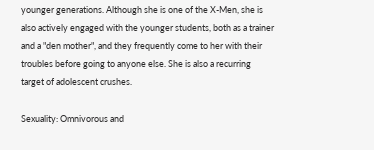younger generations. Although she is one of the X-Men, she is also actively engaged with the younger students, both as a trainer and a "den mother", and they frequently come to her with their troubles before going to anyone else. She is also a recurring target of adolescent crushes.

Sexuality: Omnivorous and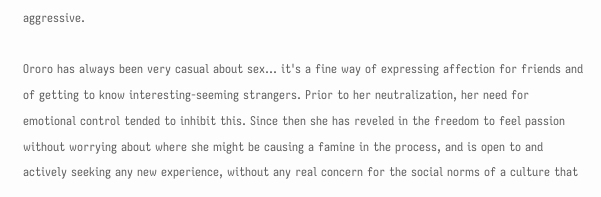aggressive.

Ororo has always been very casual about sex... it's a fine way of expressing affection for friends and of getting to know interesting-seeming strangers. Prior to her neutralization, her need for emotional control tended to inhibit this. Since then she has reveled in the freedom to feel passion without worrying about where she might be causing a famine in the process, and is open to and actively seeking any new experience, without any real concern for the social norms of a culture that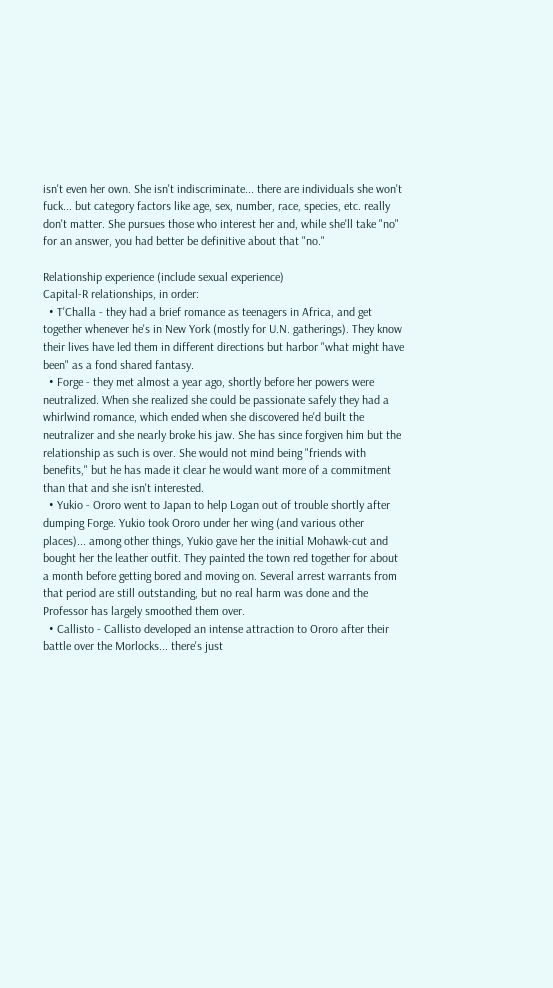isn't even her own. She isn't indiscriminate... there are individuals she won't fuck... but category factors like age, sex, number, race, species, etc. really don't matter. She pursues those who interest her and, while she'll take "no" for an answer, you had better be definitive about that "no."

Relationship experience (include sexual experience)
Capital-R relationships, in order:
  • T'Challa - they had a brief romance as teenagers in Africa, and get together whenever he's in New York (mostly for U.N. gatherings). They know their lives have led them in different directions but harbor "what might have been" as a fond shared fantasy.
  • Forge - they met almost a year ago, shortly before her powers were neutralized. When she realized she could be passionate safely they had a whirlwind romance, which ended when she discovered he'd built the neutralizer and she nearly broke his jaw. She has since forgiven him but the relationship as such is over. She would not mind being "friends with benefits," but he has made it clear he would want more of a commitment than that and she isn't interested.
  • Yukio - Ororo went to Japan to help Logan out of trouble shortly after dumping Forge. Yukio took Ororo under her wing (and various other places)... among other things, Yukio gave her the initial Mohawk-cut and bought her the leather outfit. They painted the town red together for about a month before getting bored and moving on. Several arrest warrants from that period are still outstanding, but no real harm was done and the Professor has largely smoothed them over.
  • Callisto - Callisto developed an intense attraction to Ororo after their battle over the Morlocks... there's just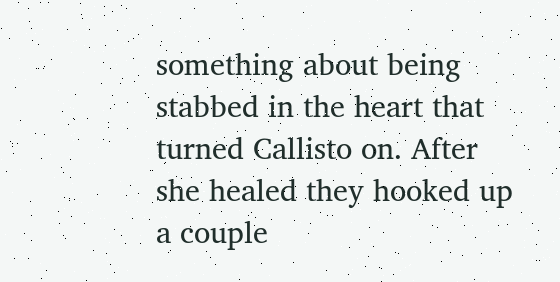something about being stabbed in the heart that turned Callisto on. After she healed they hooked up a couple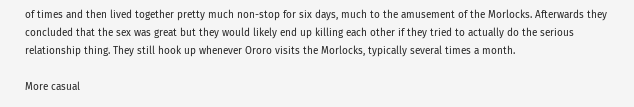of times and then lived together pretty much non-stop for six days, much to the amusement of the Morlocks. Afterwards they concluded that the sex was great but they would likely end up killing each other if they tried to actually do the serious relationship thing. They still hook up whenever Ororo visits the Morlocks, typically several times a month.

More casual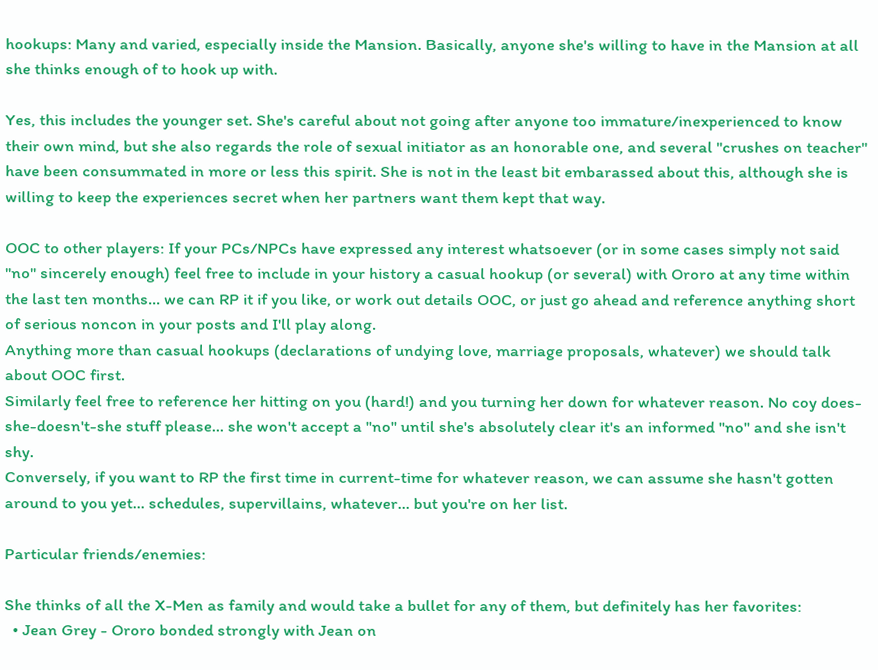hookups: Many and varied, especially inside the Mansion. Basically, anyone she's willing to have in the Mansion at all she thinks enough of to hook up with.

Yes, this includes the younger set. She's careful about not going after anyone too immature/inexperienced to know their own mind, but she also regards the role of sexual initiator as an honorable one, and several "crushes on teacher" have been consummated in more or less this spirit. She is not in the least bit embarassed about this, although she is willing to keep the experiences secret when her partners want them kept that way.

OOC to other players: If your PCs/NPCs have expressed any interest whatsoever (or in some cases simply not said "no" sincerely enough) feel free to include in your history a casual hookup (or several) with Ororo at any time within the last ten months... we can RP it if you like, or work out details OOC, or just go ahead and reference anything short of serious noncon in your posts and I'll play along.
Anything more than casual hookups (declarations of undying love, marriage proposals, whatever) we should talk about OOC first.
Similarly feel free to reference her hitting on you (hard!) and you turning her down for whatever reason. No coy does-she-doesn't-she stuff please... she won't accept a "no" until she's absolutely clear it's an informed "no" and she isn't shy.
Conversely, if you want to RP the first time in current-time for whatever reason, we can assume she hasn't gotten around to you yet... schedules, supervillains, whatever... but you're on her list.

Particular friends/enemies:

She thinks of all the X-Men as family and would take a bullet for any of them, but definitely has her favorites:
  • Jean Grey - Ororo bonded strongly with Jean on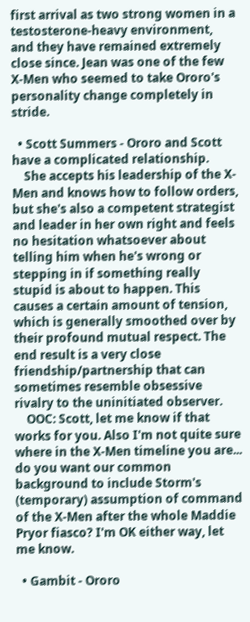first arrival as two strong women in a testosterone-heavy environment, and they have remained extremely close since. Jean was one of the few X-Men who seemed to take Ororo's personality change completely in stride.

  • Scott Summers - Ororo and Scott have a complicated relationship.
    She accepts his leadership of the X-Men and knows how to follow orders, but she's also a competent strategist and leader in her own right and feels no hesitation whatsoever about telling him when he's wrong or stepping in if something really stupid is about to happen. This causes a certain amount of tension, which is generally smoothed over by their profound mutual respect. The end result is a very close friendship/partnership that can sometimes resemble obsessive rivalry to the uninitiated observer.
    OOC: Scott, let me know if that works for you. Also I'm not quite sure where in the X-Men timeline you are... do you want our common background to include Storm's (temporary) assumption of command of the X-Men after the whole Maddie Pryor fiasco? I'm OK either way, let me know.

  • Gambit - Ororo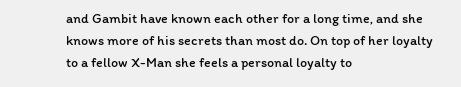and Gambit have known each other for a long time, and she knows more of his secrets than most do. On top of her loyalty to a fellow X-Man she feels a personal loyalty to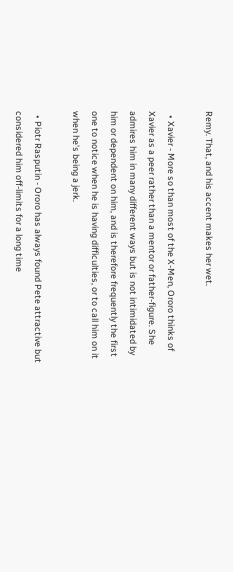Remy. That, and his accent makes her wet.

  • Xavier - More so than most of the X-Men, Ororo thinks of Xavier as a peer rather than a mentor or father-figure. She admires him in many different ways but is not intimidated by him or dependent on him, and is therefore frequently the first one to notice when he is having difficulties, or to call him on it when he's being a jerk.

  • Piotr Rasputin - Ororo has always found Pete attractive but considered him off-limits for a long time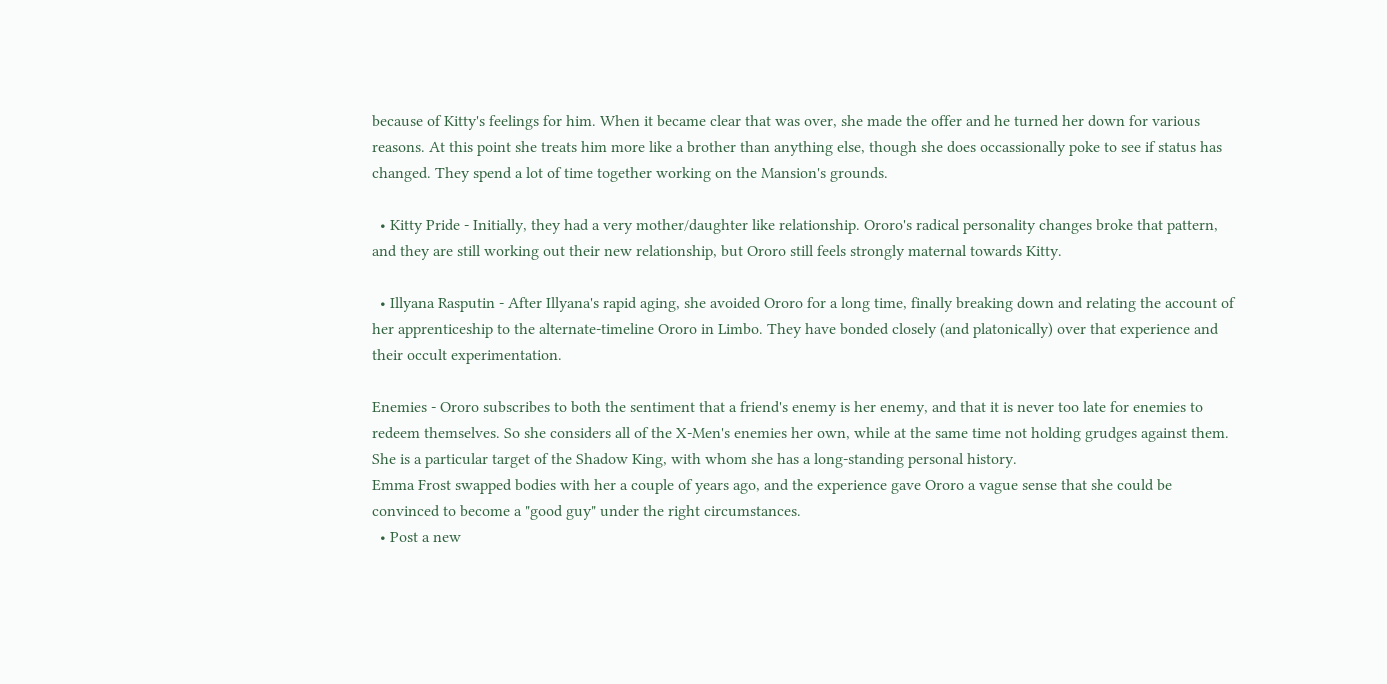because of Kitty's feelings for him. When it became clear that was over, she made the offer and he turned her down for various reasons. At this point she treats him more like a brother than anything else, though she does occassionally poke to see if status has changed. They spend a lot of time together working on the Mansion's grounds.

  • Kitty Pride - Initially, they had a very mother/daughter like relationship. Ororo's radical personality changes broke that pattern, and they are still working out their new relationship, but Ororo still feels strongly maternal towards Kitty.

  • Illyana Rasputin - After Illyana's rapid aging, she avoided Ororo for a long time, finally breaking down and relating the account of her apprenticeship to the alternate-timeline Ororo in Limbo. They have bonded closely (and platonically) over that experience and their occult experimentation.

Enemies - Ororo subscribes to both the sentiment that a friend's enemy is her enemy, and that it is never too late for enemies to redeem themselves. So she considers all of the X-Men's enemies her own, while at the same time not holding grudges against them.
She is a particular target of the Shadow King, with whom she has a long-standing personal history.
Emma Frost swapped bodies with her a couple of years ago, and the experience gave Ororo a vague sense that she could be convinced to become a "good guy" under the right circumstances.
  • Post a new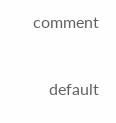comment


    default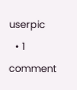userpic
  • 1 comment